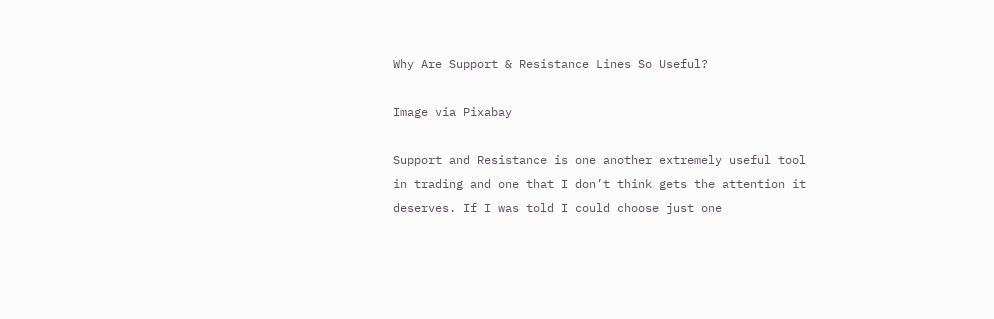Why Are Support & Resistance Lines So Useful?

Image via Pixabay

Support and Resistance is one another extremely useful tool in trading and one that I don’t think gets the attention it deserves. If I was told I could choose just one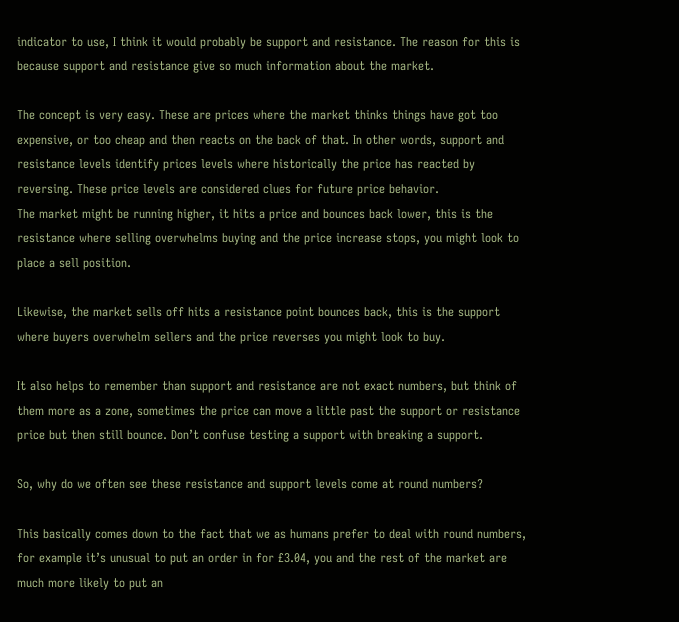indicator to use, I think it would probably be support and resistance. The reason for this is because support and resistance give so much information about the market.

The concept is very easy. These are prices where the market thinks things have got too expensive, or too cheap and then reacts on the back of that. In other words, support and resistance levels identify prices levels where historically the price has reacted by reversing. These price levels are considered clues for future price behavior.
The market might be running higher, it hits a price and bounces back lower, this is the resistance where selling overwhelms buying and the price increase stops, you might look to place a sell position.

Likewise, the market sells off hits a resistance point bounces back, this is the support where buyers overwhelm sellers and the price reverses you might look to buy.

It also helps to remember than support and resistance are not exact numbers, but think of them more as a zone, sometimes the price can move a little past the support or resistance price but then still bounce. Don’t confuse testing a support with breaking a support.

So, why do we often see these resistance and support levels come at round numbers?

This basically comes down to the fact that we as humans prefer to deal with round numbers, for example it’s unusual to put an order in for £3.04, you and the rest of the market are much more likely to put an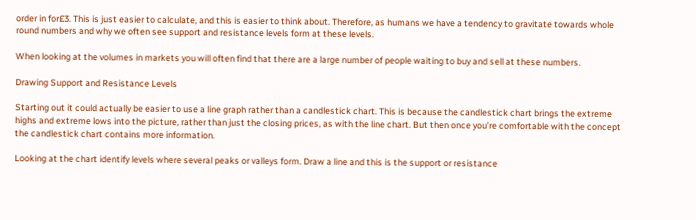order in for£3. This is just easier to calculate, and this is easier to think about. Therefore, as humans we have a tendency to gravitate towards whole round numbers and why we often see support and resistance levels form at these levels.

When looking at the volumes in markets you will often find that there are a large number of people waiting to buy and sell at these numbers.

Drawing Support and Resistance Levels

Starting out it could actually be easier to use a line graph rather than a candlestick chart. This is because the candlestick chart brings the extreme highs and extreme lows into the picture, rather than just the closing prices, as with the line chart. But then once you’re comfortable with the concept the candlestick chart contains more information.

Looking at the chart identify levels where several peaks or valleys form. Draw a line and this is the support or resistance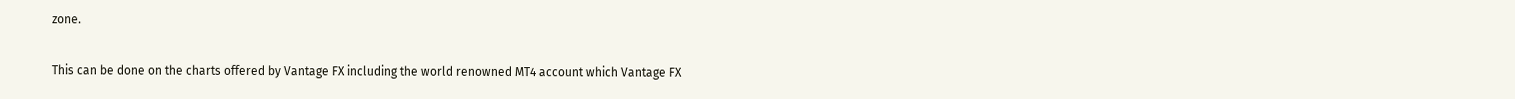zone.

This can be done on the charts offered by Vantage FX including the world renowned MT4 account which Vantage FX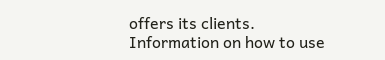offers its clients. Information on how to use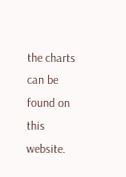the charts can be found on this website.